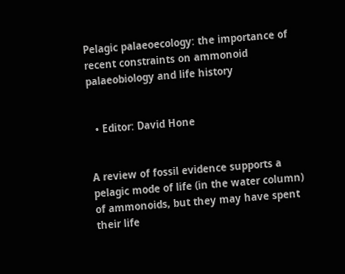Pelagic palaeoecology: the importance of recent constraints on ammonoid palaeobiology and life history


  • Editor: David Hone


A review of fossil evidence supports a pelagic mode of life (in the water column) of ammonoids, but they may have spent their life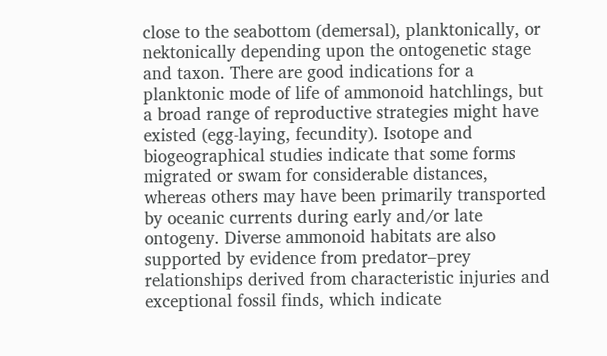close to the seabottom (demersal), planktonically, or nektonically depending upon the ontogenetic stage and taxon. There are good indications for a planktonic mode of life of ammonoid hatchlings, but a broad range of reproductive strategies might have existed (egg-laying, fecundity). Isotope and biogeographical studies indicate that some forms migrated or swam for considerable distances, whereas others may have been primarily transported by oceanic currents during early and/or late ontogeny. Diverse ammonoid habitats are also supported by evidence from predator–prey relationships derived from characteristic injuries and exceptional fossil finds, which indicate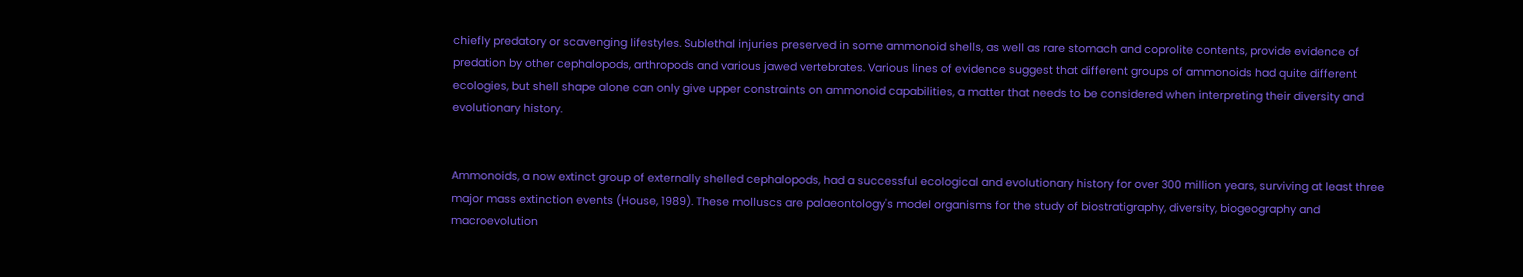chiefly predatory or scavenging lifestyles. Sublethal injuries preserved in some ammonoid shells, as well as rare stomach and coprolite contents, provide evidence of predation by other cephalopods, arthropods and various jawed vertebrates. Various lines of evidence suggest that different groups of ammonoids had quite different ecologies, but shell shape alone can only give upper constraints on ammonoid capabilities, a matter that needs to be considered when interpreting their diversity and evolutionary history.


Ammonoids, a now extinct group of externally shelled cephalopods, had a successful ecological and evolutionary history for over 300 million years, surviving at least three major mass extinction events (House, 1989). These molluscs are palaeontology's model organisms for the study of biostratigraphy, diversity, biogeography and macroevolution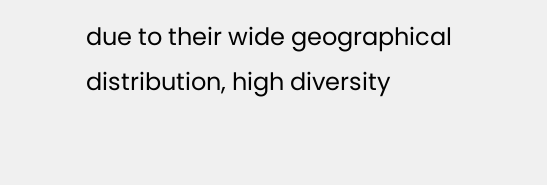due to their wide geographical distribution, high diversity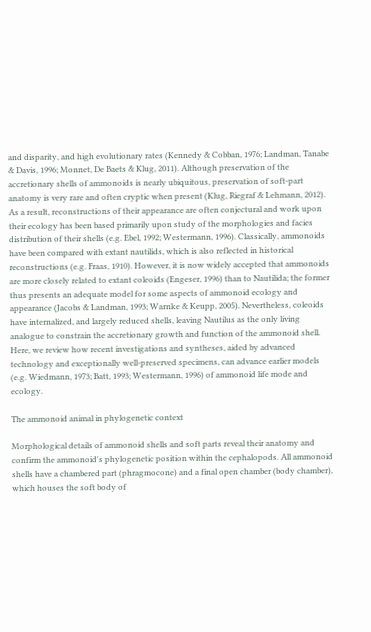and disparity, and high evolutionary rates (Kennedy & Cobban, 1976; Landman, Tanabe & Davis, 1996; Monnet, De Baets & Klug, 2011). Although preservation of the accretionary shells of ammonoids is nearly ubiquitous, preservation of soft-part anatomy is very rare and often cryptic when present (Klug, Riegraf & Lehmann, 2012). As a result, reconstructions of their appearance are often conjectural and work upon their ecology has been based primarily upon study of the morphologies and facies distribution of their shells (e.g. Ebel, 1992; Westermann, 1996). Classically, ammonoids have been compared with extant nautilids, which is also reflected in historical reconstructions (e.g. Fraas, 1910). However, it is now widely accepted that ammonoids are more closely related to extant coleoids (Engeser, 1996) than to Nautilida; the former thus presents an adequate model for some aspects of ammonoid ecology and appearance (Jacobs & Landman, 1993; Warnke & Keupp, 2005). Nevertheless, coleoids have internalized, and largely reduced shells, leaving Nautilus as the only living analogue to constrain the accretionary growth and function of the ammonoid shell. Here, we review how recent investigations and syntheses, aided by advanced technology and exceptionally well-preserved specimens, can advance earlier models (e.g. Wiedmann, 1973; Batt, 1993; Westermann, 1996) of ammonoid life mode and ecology.

The ammonoid animal in phylogenetic context

Morphological details of ammonoid shells and soft parts reveal their anatomy and confirm the ammonoid's phylogenetic position within the cephalopods. All ammonoid shells have a chambered part (phragmocone) and a final open chamber (body chamber), which houses the soft body of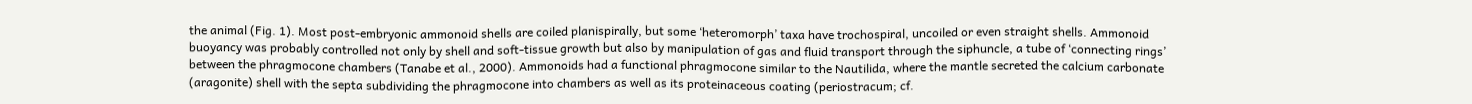the animal (Fig. 1). Most post-embryonic ammonoid shells are coiled planispirally, but some ‘heteromorph’ taxa have trochospiral, uncoiled or even straight shells. Ammonoid buoyancy was probably controlled not only by shell and soft-tissue growth but also by manipulation of gas and fluid transport through the siphuncle, a tube of ‘connecting rings’ between the phragmocone chambers (Tanabe et al., 2000). Ammonoids had a functional phragmocone similar to the Nautilida, where the mantle secreted the calcium carbonate (aragonite) shell with the septa subdividing the phragmocone into chambers as well as its proteinaceous coating (periostracum; cf.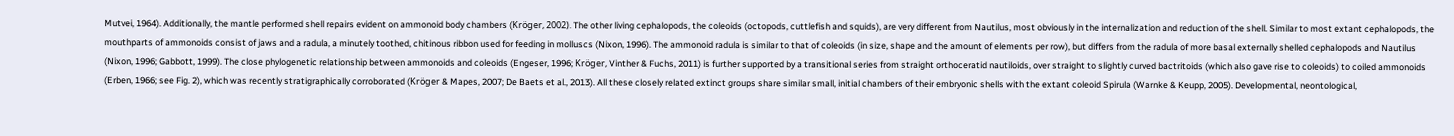Mutvei, 1964). Additionally, the mantle performed shell repairs evident on ammonoid body chambers (Kröger, 2002). The other living cephalopods, the coleoids (octopods, cuttlefish and squids), are very different from Nautilus, most obviously in the internalization and reduction of the shell. Similar to most extant cephalopods, the mouthparts of ammonoids consist of jaws and a radula, a minutely toothed, chitinous ribbon used for feeding in molluscs (Nixon, 1996). The ammonoid radula is similar to that of coleoids (in size, shape and the amount of elements per row), but differs from the radula of more basal externally shelled cephalopods and Nautilus (Nixon, 1996; Gabbott, 1999). The close phylogenetic relationship between ammonoids and coleoids (Engeser, 1996; Kröger, Vinther & Fuchs, 2011) is further supported by a transitional series from straight orthoceratid nautiloids, over straight to slightly curved bactritoids (which also gave rise to coleoids) to coiled ammonoids (Erben, 1966; see Fig. 2), which was recently stratigraphically corroborated (Kröger & Mapes, 2007; De Baets et al., 2013). All these closely related extinct groups share similar small, initial chambers of their embryonic shells with the extant coleoid Spirula (Warnke & Keupp, 2005). Developmental, neontological,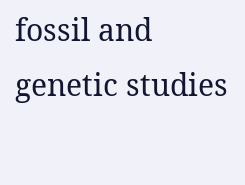fossil and genetic studies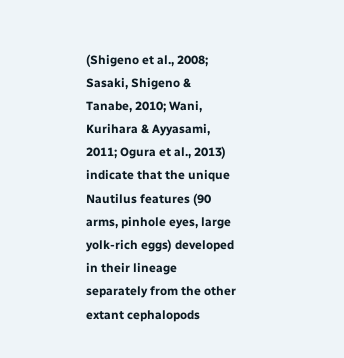(Shigeno et al., 2008; Sasaki, Shigeno & Tanabe, 2010; Wani, Kurihara & Ayyasami, 2011; Ogura et al., 2013) indicate that the unique Nautilus features (90 arms, pinhole eyes, large yolk-rich eggs) developed in their lineage separately from the other extant cephalopods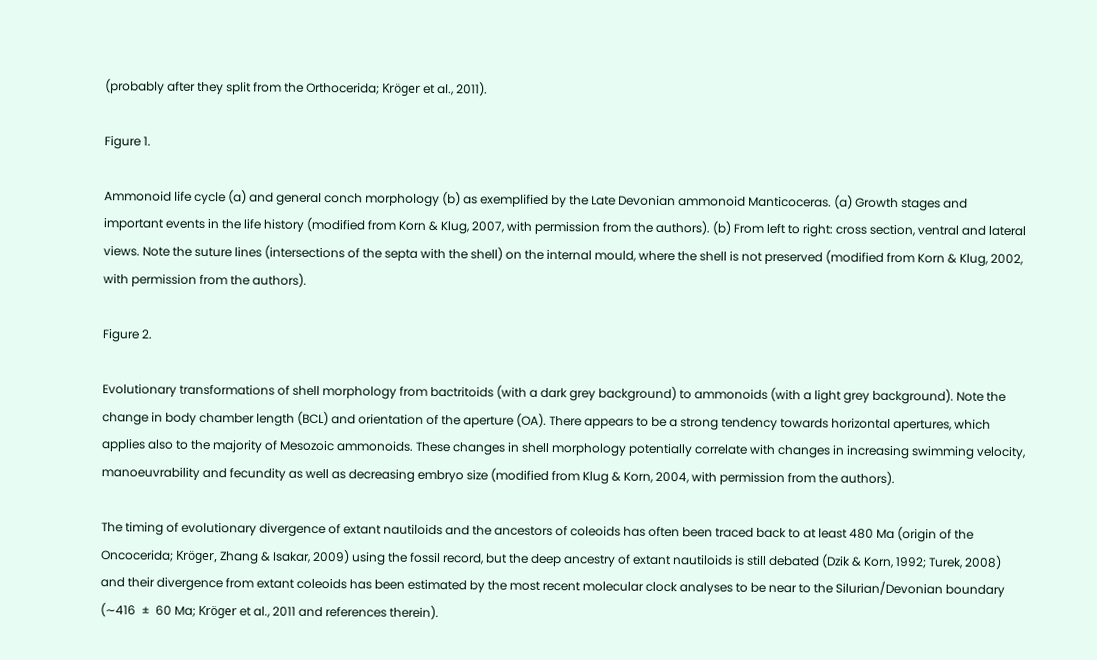(probably after they split from the Orthocerida; Kröger et al., 2011).

Figure 1.

Ammonoid life cycle (a) and general conch morphology (b) as exemplified by the Late Devonian ammonoid Manticoceras. (a) Growth stages and important events in the life history (modified from Korn & Klug, 2007, with permission from the authors). (b) From left to right: cross section, ventral and lateral views. Note the suture lines (intersections of the septa with the shell) on the internal mould, where the shell is not preserved (modified from Korn & Klug, 2002, with permission from the authors).

Figure 2.

Evolutionary transformations of shell morphology from bactritoids (with a dark grey background) to ammonoids (with a light grey background). Note the change in body chamber length (BCL) and orientation of the aperture (OA). There appears to be a strong tendency towards horizontal apertures, which applies also to the majority of Mesozoic ammonoids. These changes in shell morphology potentially correlate with changes in increasing swimming velocity, manoeuvrability and fecundity as well as decreasing embryo size (modified from Klug & Korn, 2004, with permission from the authors).

The timing of evolutionary divergence of extant nautiloids and the ancestors of coleoids has often been traced back to at least 480 Ma (origin of the Oncocerida; Kröger, Zhang & Isakar, 2009) using the fossil record, but the deep ancestry of extant nautiloids is still debated (Dzik & Korn, 1992; Turek, 2008) and their divergence from extant coleoids has been estimated by the most recent molecular clock analyses to be near to the Silurian/Devonian boundary (∼416  ±  60 Ma; Kröger et al., 2011 and references therein).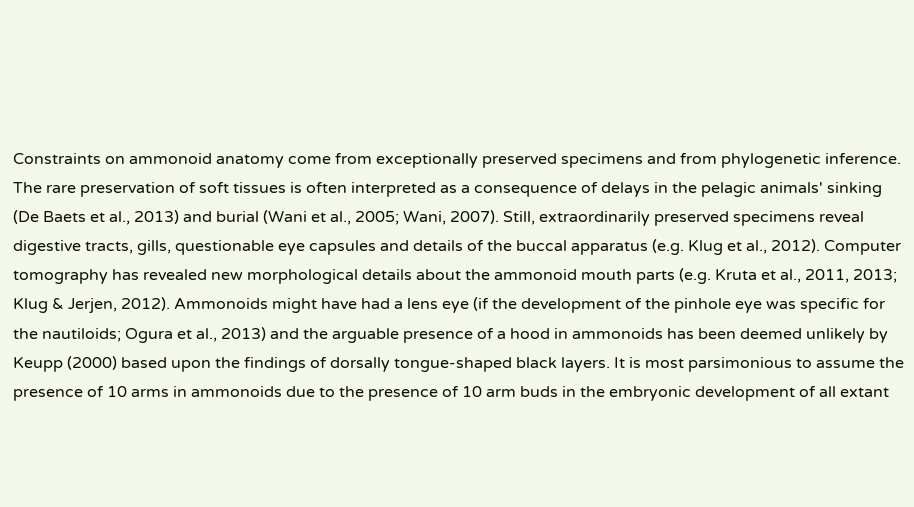Constraints on ammonoid anatomy come from exceptionally preserved specimens and from phylogenetic inference. The rare preservation of soft tissues is often interpreted as a consequence of delays in the pelagic animals' sinking (De Baets et al., 2013) and burial (Wani et al., 2005; Wani, 2007). Still, extraordinarily preserved specimens reveal digestive tracts, gills, questionable eye capsules and details of the buccal apparatus (e.g. Klug et al., 2012). Computer tomography has revealed new morphological details about the ammonoid mouth parts (e.g. Kruta et al., 2011, 2013; Klug & Jerjen, 2012). Ammonoids might have had a lens eye (if the development of the pinhole eye was specific for the nautiloids; Ogura et al., 2013) and the arguable presence of a hood in ammonoids has been deemed unlikely by Keupp (2000) based upon the findings of dorsally tongue-shaped black layers. It is most parsimonious to assume the presence of 10 arms in ammonoids due to the presence of 10 arm buds in the embryonic development of all extant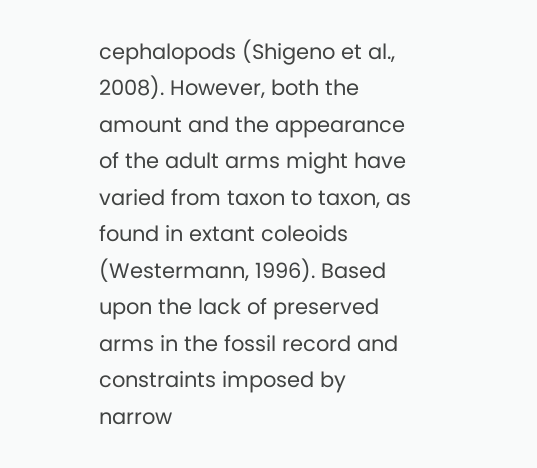cephalopods (Shigeno et al., 2008). However, both the amount and the appearance of the adult arms might have varied from taxon to taxon, as found in extant coleoids (Westermann, 1996). Based upon the lack of preserved arms in the fossil record and constraints imposed by narrow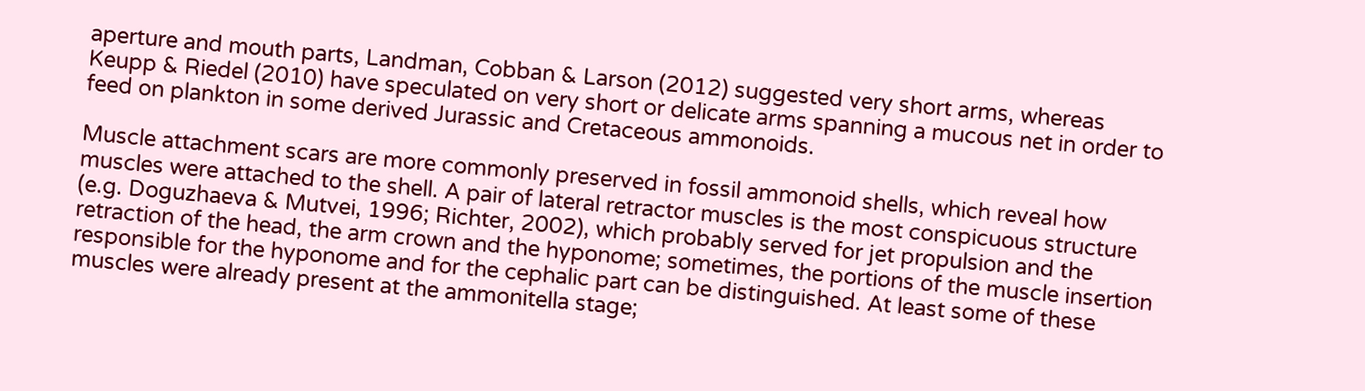aperture and mouth parts, Landman, Cobban & Larson (2012) suggested very short arms, whereas Keupp & Riedel (2010) have speculated on very short or delicate arms spanning a mucous net in order to feed on plankton in some derived Jurassic and Cretaceous ammonoids.

Muscle attachment scars are more commonly preserved in fossil ammonoid shells, which reveal how muscles were attached to the shell. A pair of lateral retractor muscles is the most conspicuous structure (e.g. Doguzhaeva & Mutvei, 1996; Richter, 2002), which probably served for jet propulsion and the retraction of the head, the arm crown and the hyponome; sometimes, the portions of the muscle insertion responsible for the hyponome and for the cephalic part can be distinguished. At least some of these muscles were already present at the ammonitella stage;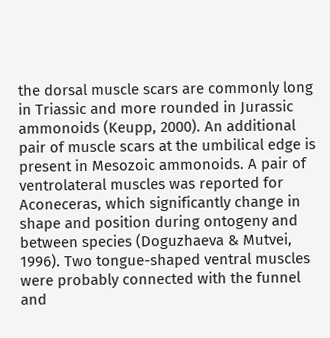the dorsal muscle scars are commonly long in Triassic and more rounded in Jurassic ammonoids (Keupp, 2000). An additional pair of muscle scars at the umbilical edge is present in Mesozoic ammonoids. A pair of ventrolateral muscles was reported for Aconeceras, which significantly change in shape and position during ontogeny and between species (Doguzhaeva & Mutvei, 1996). Two tongue-shaped ventral muscles were probably connected with the funnel and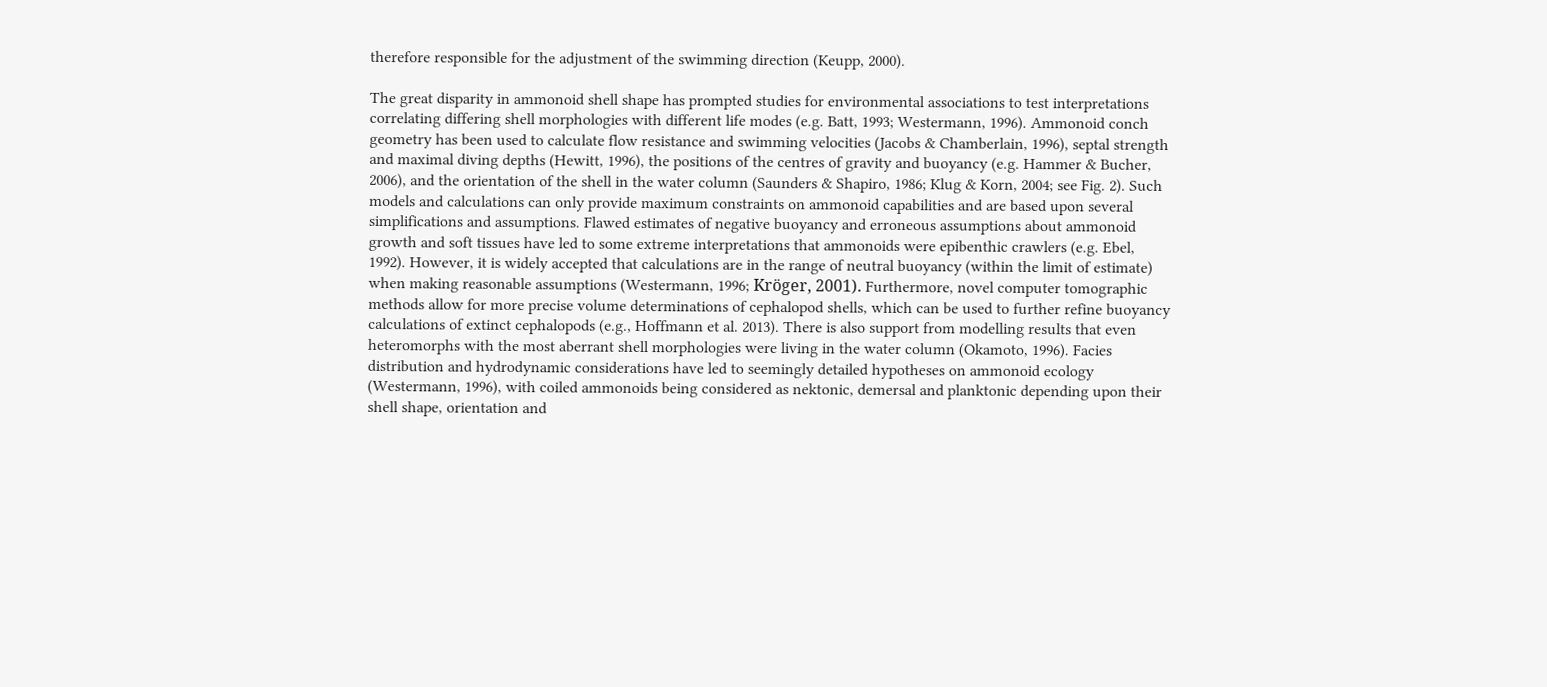therefore responsible for the adjustment of the swimming direction (Keupp, 2000).

The great disparity in ammonoid shell shape has prompted studies for environmental associations to test interpretations correlating differing shell morphologies with different life modes (e.g. Batt, 1993; Westermann, 1996). Ammonoid conch geometry has been used to calculate flow resistance and swimming velocities (Jacobs & Chamberlain, 1996), septal strength and maximal diving depths (Hewitt, 1996), the positions of the centres of gravity and buoyancy (e.g. Hammer & Bucher, 2006), and the orientation of the shell in the water column (Saunders & Shapiro, 1986; Klug & Korn, 2004; see Fig. 2). Such models and calculations can only provide maximum constraints on ammonoid capabilities and are based upon several simplifications and assumptions. Flawed estimates of negative buoyancy and erroneous assumptions about ammonoid growth and soft tissues have led to some extreme interpretations that ammonoids were epibenthic crawlers (e.g. Ebel, 1992). However, it is widely accepted that calculations are in the range of neutral buoyancy (within the limit of estimate) when making reasonable assumptions (Westermann, 1996; Kröger, 2001). Furthermore, novel computer tomographic methods allow for more precise volume determinations of cephalopod shells, which can be used to further refine buoyancy calculations of extinct cephalopods (e.g., Hoffmann et al. 2013). There is also support from modelling results that even heteromorphs with the most aberrant shell morphologies were living in the water column (Okamoto, 1996). Facies distribution and hydrodynamic considerations have led to seemingly detailed hypotheses on ammonoid ecology (Westermann, 1996), with coiled ammonoids being considered as nektonic, demersal and planktonic depending upon their shell shape, orientation and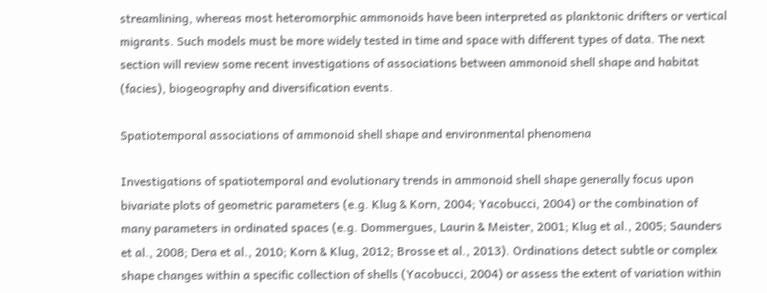streamlining, whereas most heteromorphic ammonoids have been interpreted as planktonic drifters or vertical migrants. Such models must be more widely tested in time and space with different types of data. The next section will review some recent investigations of associations between ammonoid shell shape and habitat (facies), biogeography and diversification events.

Spatiotemporal associations of ammonoid shell shape and environmental phenomena

Investigations of spatiotemporal and evolutionary trends in ammonoid shell shape generally focus upon bivariate plots of geometric parameters (e.g. Klug & Korn, 2004; Yacobucci, 2004) or the combination of many parameters in ordinated spaces (e.g. Dommergues, Laurin & Meister, 2001; Klug et al., 2005; Saunders et al., 2008; Dera et al., 2010; Korn & Klug, 2012; Brosse et al., 2013). Ordinations detect subtle or complex shape changes within a specific collection of shells (Yacobucci, 2004) or assess the extent of variation within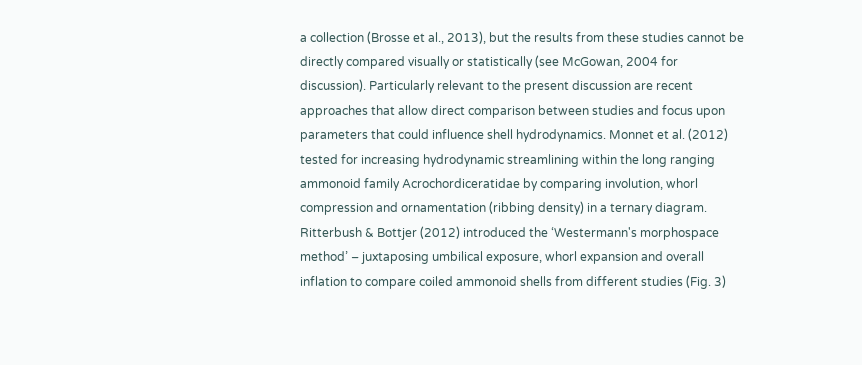a collection (Brosse et al., 2013), but the results from these studies cannot be directly compared visually or statistically (see McGowan, 2004 for discussion). Particularly relevant to the present discussion are recent approaches that allow direct comparison between studies and focus upon parameters that could influence shell hydrodynamics. Monnet et al. (2012) tested for increasing hydrodynamic streamlining within the long ranging ammonoid family Acrochordiceratidae by comparing involution, whorl compression and ornamentation (ribbing density) in a ternary diagram. Ritterbush & Bottjer (2012) introduced the ‘Westermann's morphospace method’ – juxtaposing umbilical exposure, whorl expansion and overall inflation to compare coiled ammonoid shells from different studies (Fig. 3)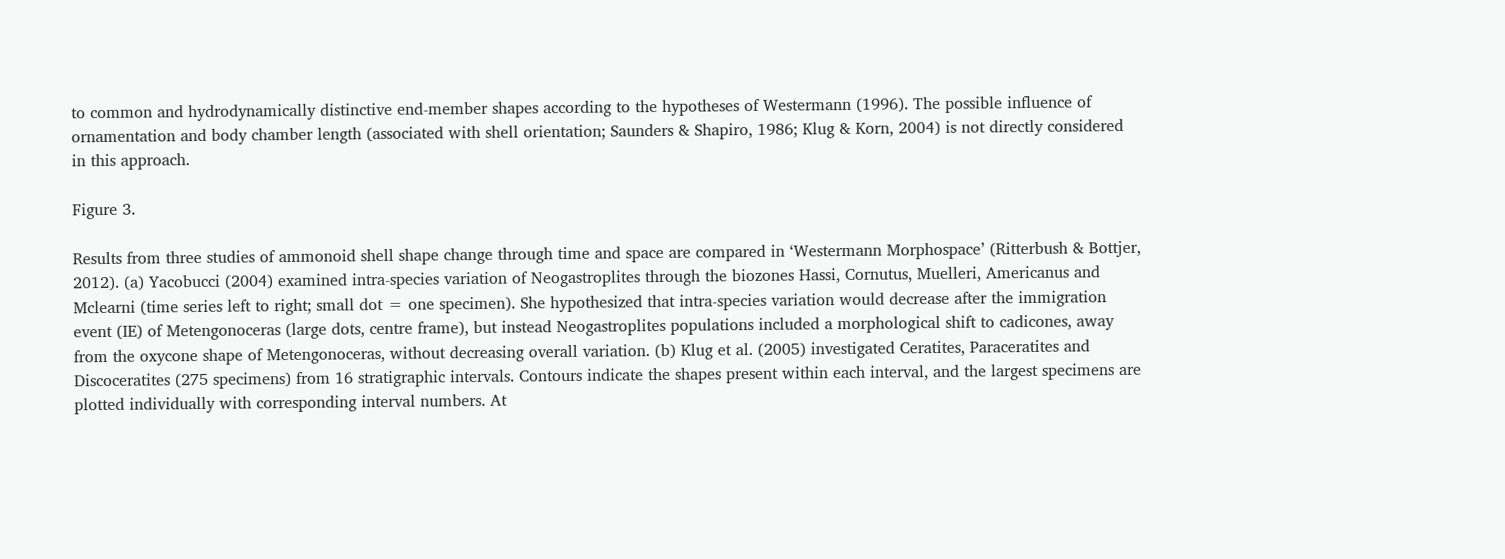to common and hydrodynamically distinctive end-member shapes according to the hypotheses of Westermann (1996). The possible influence of ornamentation and body chamber length (associated with shell orientation; Saunders & Shapiro, 1986; Klug & Korn, 2004) is not directly considered in this approach.

Figure 3.

Results from three studies of ammonoid shell shape change through time and space are compared in ‘Westermann Morphospace’ (Ritterbush & Bottjer, 2012). (a) Yacobucci (2004) examined intra-species variation of Neogastroplites through the biozones Hassi, Cornutus, Muelleri, Americanus and Mclearni (time series left to right; small dot = one specimen). She hypothesized that intra-species variation would decrease after the immigration event (IE) of Metengonoceras (large dots, centre frame), but instead Neogastroplites populations included a morphological shift to cadicones, away from the oxycone shape of Metengonoceras, without decreasing overall variation. (b) Klug et al. (2005) investigated Ceratites, Paraceratites and Discoceratites (275 specimens) from 16 stratigraphic intervals. Contours indicate the shapes present within each interval, and the largest specimens are plotted individually with corresponding interval numbers. At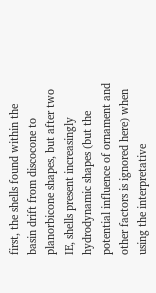first, the shells found within the basin drift from discocone to planorbicone shapes, but after two IE, shells present increasingly hydrodynamic shapes (but the potential influence of ornament and other factors is ignored here) when using the interpretative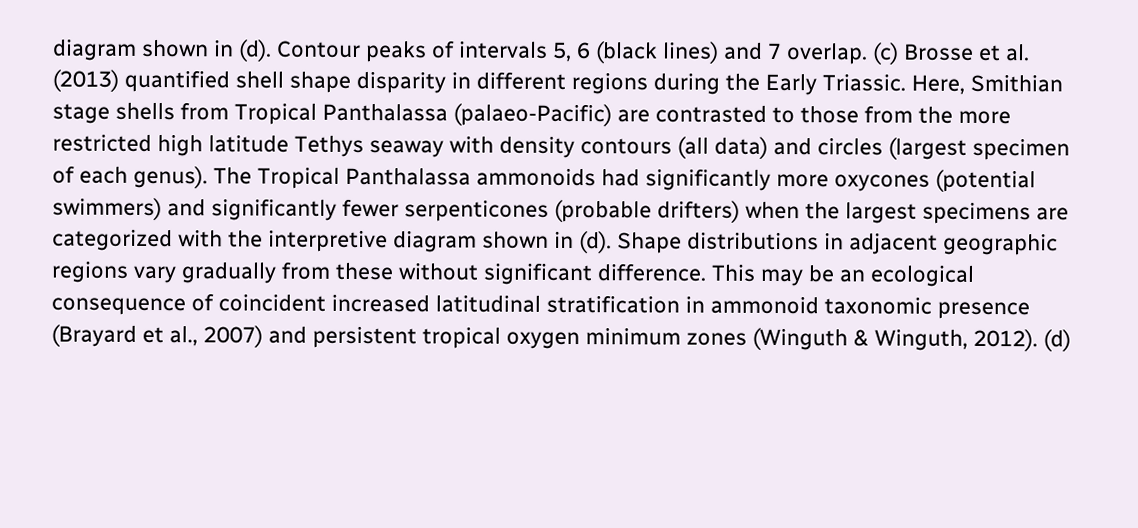diagram shown in (d). Contour peaks of intervals 5, 6 (black lines) and 7 overlap. (c) Brosse et al. (2013) quantified shell shape disparity in different regions during the Early Triassic. Here, Smithian stage shells from Tropical Panthalassa (palaeo-Pacific) are contrasted to those from the more restricted high latitude Tethys seaway with density contours (all data) and circles (largest specimen of each genus). The Tropical Panthalassa ammonoids had significantly more oxycones (potential swimmers) and significantly fewer serpenticones (probable drifters) when the largest specimens are categorized with the interpretive diagram shown in (d). Shape distributions in adjacent geographic regions vary gradually from these without significant difference. This may be an ecological consequence of coincident increased latitudinal stratification in ammonoid taxonomic presence (Brayard et al., 2007) and persistent tropical oxygen minimum zones (Winguth & Winguth, 2012). (d)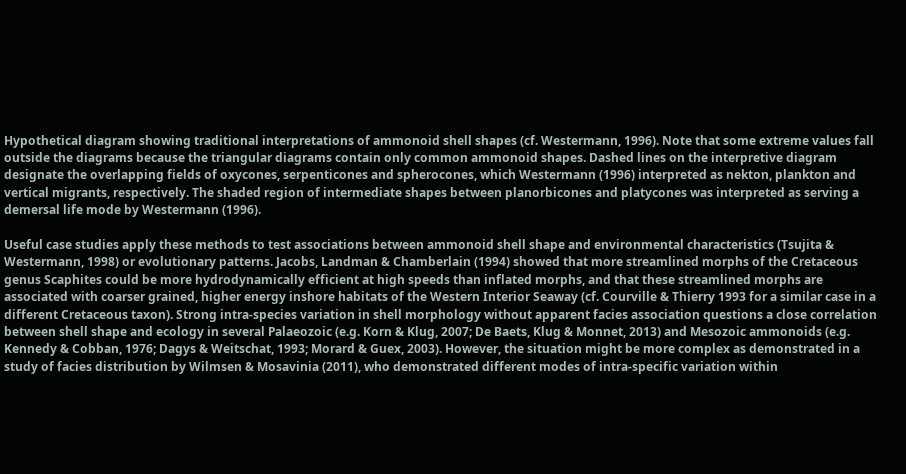Hypothetical diagram showing traditional interpretations of ammonoid shell shapes (cf. Westermann, 1996). Note that some extreme values fall outside the diagrams because the triangular diagrams contain only common ammonoid shapes. Dashed lines on the interpretive diagram designate the overlapping fields of oxycones, serpenticones and spherocones, which Westermann (1996) interpreted as nekton, plankton and vertical migrants, respectively. The shaded region of intermediate shapes between planorbicones and platycones was interpreted as serving a demersal life mode by Westermann (1996).

Useful case studies apply these methods to test associations between ammonoid shell shape and environmental characteristics (Tsujita & Westermann, 1998) or evolutionary patterns. Jacobs, Landman & Chamberlain (1994) showed that more streamlined morphs of the Cretaceous genus Scaphites could be more hydrodynamically efficient at high speeds than inflated morphs, and that these streamlined morphs are associated with coarser grained, higher energy inshore habitats of the Western Interior Seaway (cf. Courville & Thierry 1993 for a similar case in a different Cretaceous taxon). Strong intra-species variation in shell morphology without apparent facies association questions a close correlation between shell shape and ecology in several Palaeozoic (e.g. Korn & Klug, 2007; De Baets, Klug & Monnet, 2013) and Mesozoic ammonoids (e.g. Kennedy & Cobban, 1976; Dagys & Weitschat, 1993; Morard & Guex, 2003). However, the situation might be more complex as demonstrated in a study of facies distribution by Wilmsen & Mosavinia (2011), who demonstrated different modes of intra-specific variation within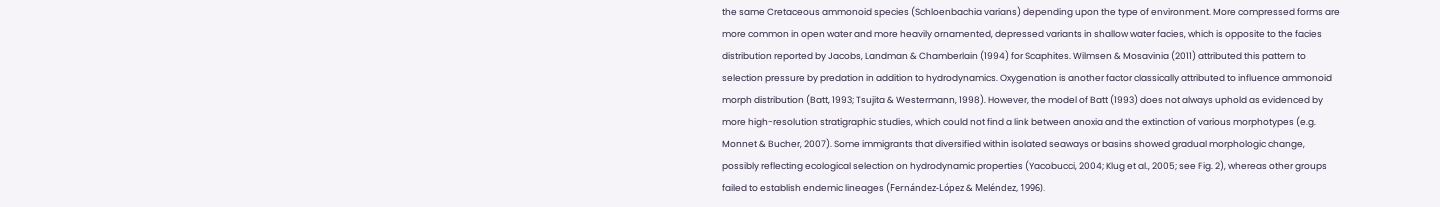the same Cretaceous ammonoid species (Schloenbachia varians) depending upon the type of environment. More compressed forms are more common in open water and more heavily ornamented, depressed variants in shallow water facies, which is opposite to the facies distribution reported by Jacobs, Landman & Chamberlain (1994) for Scaphites. Wilmsen & Mosavinia (2011) attributed this pattern to selection pressure by predation in addition to hydrodynamics. Oxygenation is another factor classically attributed to influence ammonoid morph distribution (Batt, 1993; Tsujita & Westermann, 1998). However, the model of Batt (1993) does not always uphold as evidenced by more high-resolution stratigraphic studies, which could not find a link between anoxia and the extinction of various morphotypes (e.g. Monnet & Bucher, 2007). Some immigrants that diversified within isolated seaways or basins showed gradual morphologic change, possibly reflecting ecological selection on hydrodynamic properties (Yacobucci, 2004; Klug et al., 2005; see Fig. 2), whereas other groups failed to establish endemic lineages (Fernández-López & Meléndez, 1996).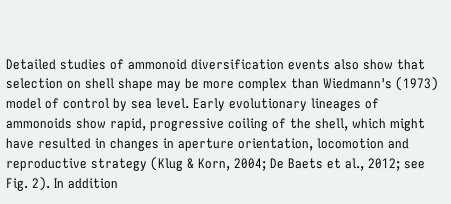Detailed studies of ammonoid diversification events also show that selection on shell shape may be more complex than Wiedmann's (1973) model of control by sea level. Early evolutionary lineages of ammonoids show rapid, progressive coiling of the shell, which might have resulted in changes in aperture orientation, locomotion and reproductive strategy (Klug & Korn, 2004; De Baets et al., 2012; see Fig. 2). In addition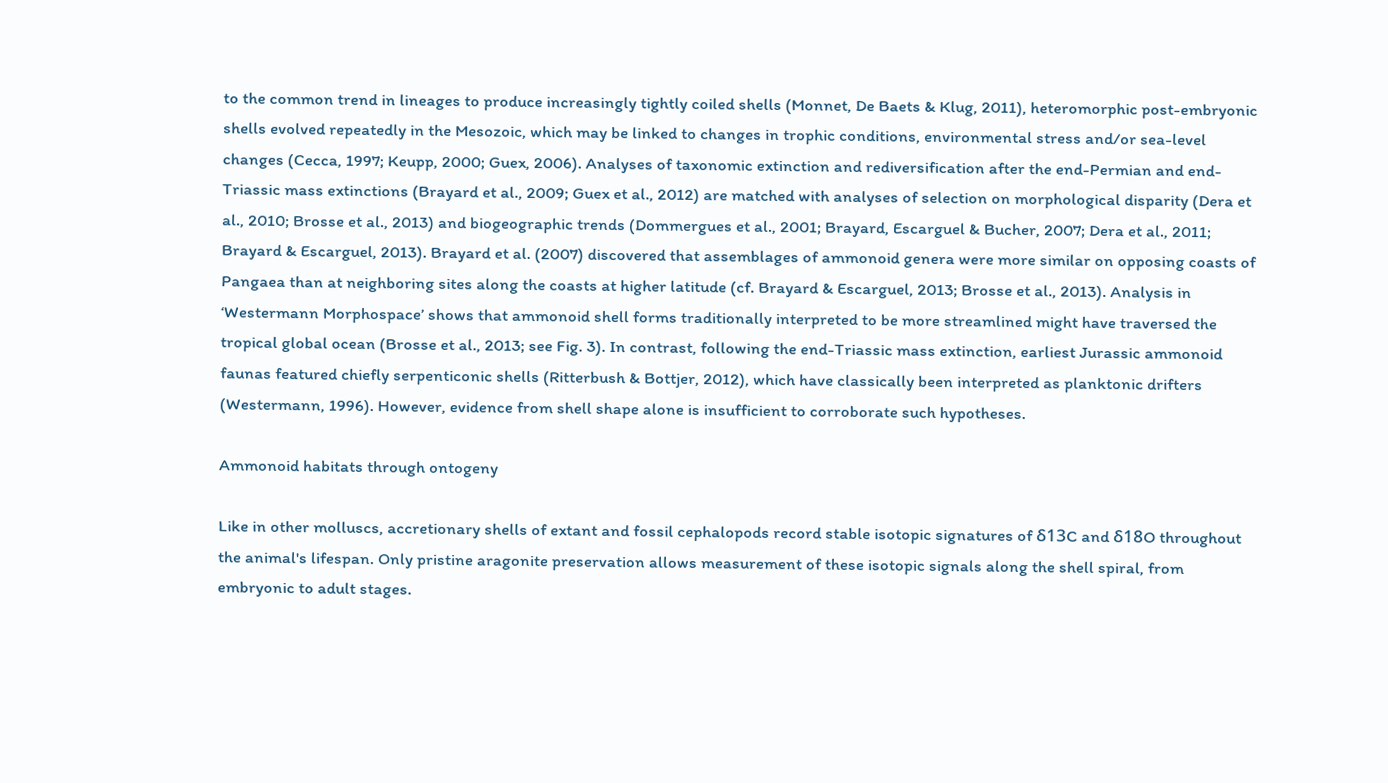to the common trend in lineages to produce increasingly tightly coiled shells (Monnet, De Baets & Klug, 2011), heteromorphic post-embryonic shells evolved repeatedly in the Mesozoic, which may be linked to changes in trophic conditions, environmental stress and/or sea-level changes (Cecca, 1997; Keupp, 2000; Guex, 2006). Analyses of taxonomic extinction and rediversification after the end-Permian and end-Triassic mass extinctions (Brayard et al., 2009; Guex et al., 2012) are matched with analyses of selection on morphological disparity (Dera et al., 2010; Brosse et al., 2013) and biogeographic trends (Dommergues et al., 2001; Brayard, Escarguel & Bucher, 2007; Dera et al., 2011; Brayard & Escarguel, 2013). Brayard et al. (2007) discovered that assemblages of ammonoid genera were more similar on opposing coasts of Pangaea than at neighboring sites along the coasts at higher latitude (cf. Brayard & Escarguel, 2013; Brosse et al., 2013). Analysis in ‘Westermann Morphospace’ shows that ammonoid shell forms traditionally interpreted to be more streamlined might have traversed the tropical global ocean (Brosse et al., 2013; see Fig. 3). In contrast, following the end-Triassic mass extinction, earliest Jurassic ammonoid faunas featured chiefly serpenticonic shells (Ritterbush & Bottjer, 2012), which have classically been interpreted as planktonic drifters (Westermann, 1996). However, evidence from shell shape alone is insufficient to corroborate such hypotheses.

Ammonoid habitats through ontogeny

Like in other molluscs, accretionary shells of extant and fossil cephalopods record stable isotopic signatures of δ13C and δ18O throughout the animal's lifespan. Only pristine aragonite preservation allows measurement of these isotopic signals along the shell spiral, from embryonic to adult stages.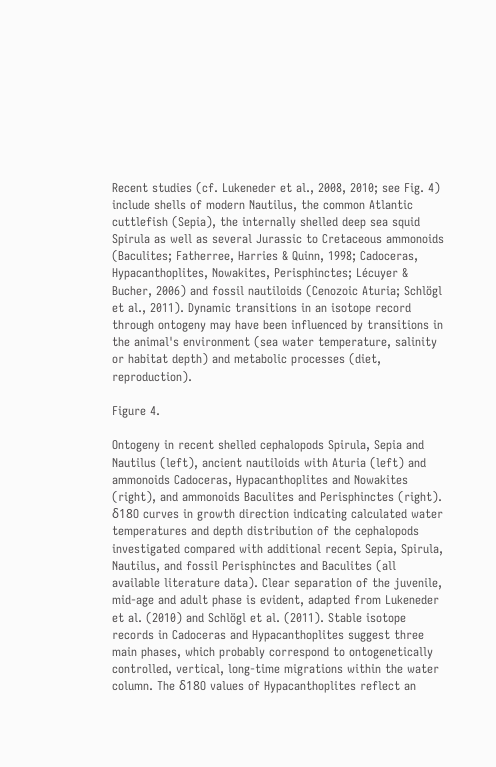Recent studies (cf. Lukeneder et al., 2008, 2010; see Fig. 4) include shells of modern Nautilus, the common Atlantic cuttlefish (Sepia), the internally shelled deep sea squid Spirula as well as several Jurassic to Cretaceous ammonoids (Baculites; Fatherree, Harries & Quinn, 1998; Cadoceras, Hypacanthoplites, Nowakites, Perisphinctes; Lécuyer & Bucher, 2006) and fossil nautiloids (Cenozoic Aturia; Schlögl et al., 2011). Dynamic transitions in an isotope record through ontogeny may have been influenced by transitions in the animal's environment (sea water temperature, salinity or habitat depth) and metabolic processes (diet, reproduction).

Figure 4.

Ontogeny in recent shelled cephalopods Spirula, Sepia and Nautilus (left), ancient nautiloids with Aturia (left) and ammonoids Cadoceras, Hypacanthoplites and Nowakites (right), and ammonoids Baculites and Perisphinctes (right). δ18O curves in growth direction indicating calculated water temperatures and depth distribution of the cephalopods investigated compared with additional recent Sepia, Spirula, Nautilus, and fossil Perisphinctes and Baculites (all available literature data). Clear separation of the juvenile, mid-age and adult phase is evident, adapted from Lukeneder et al. (2010) and Schlögl et al. (2011). Stable isotope records in Cadoceras and Hypacanthoplites suggest three main phases, which probably correspond to ontogenetically controlled, vertical, long-time migrations within the water column. The δ18O values of Hypacanthoplites reflect an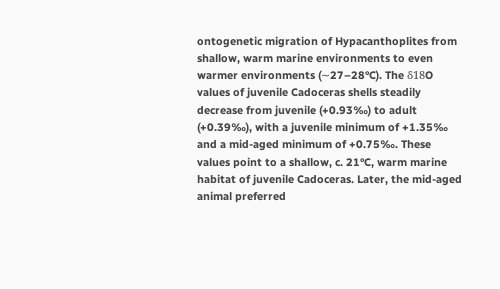ontogenetic migration of Hypacanthoplites from shallow, warm marine environments to even warmer environments (∼27–28°C). The δ18O values of juvenile Cadoceras shells steadily decrease from juvenile (+0.93‰) to adult (+0.39‰), with a juvenile minimum of +1.35‰ and a mid-aged minimum of +0.75‰. These values point to a shallow, c. 21°C, warm marine habitat of juvenile Cadoceras. Later, the mid-aged animal preferred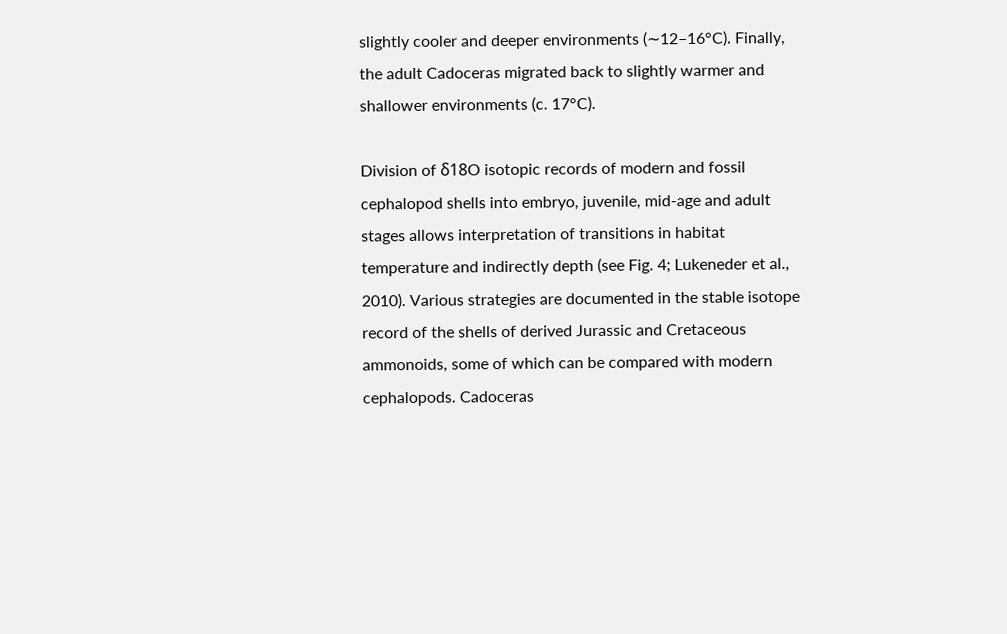slightly cooler and deeper environments (∼12–16°C). Finally, the adult Cadoceras migrated back to slightly warmer and shallower environments (c. 17°C).

Division of δ18O isotopic records of modern and fossil cephalopod shells into embryo, juvenile, mid-age and adult stages allows interpretation of transitions in habitat temperature and indirectly depth (see Fig. 4; Lukeneder et al., 2010). Various strategies are documented in the stable isotope record of the shells of derived Jurassic and Cretaceous ammonoids, some of which can be compared with modern cephalopods. Cadoceras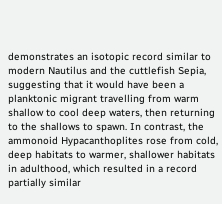demonstrates an isotopic record similar to modern Nautilus and the cuttlefish Sepia, suggesting that it would have been a planktonic migrant travelling from warm shallow to cool deep waters, then returning to the shallows to spawn. In contrast, the ammonoid Hypacanthoplites rose from cold, deep habitats to warmer, shallower habitats in adulthood, which resulted in a record partially similar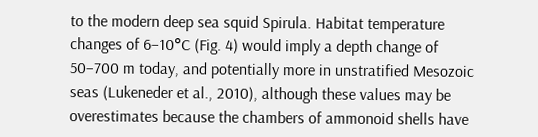to the modern deep sea squid Spirula. Habitat temperature changes of 6–10°C (Fig. 4) would imply a depth change of 50–700 m today, and potentially more in unstratified Mesozoic seas (Lukeneder et al., 2010), although these values may be overestimates because the chambers of ammonoid shells have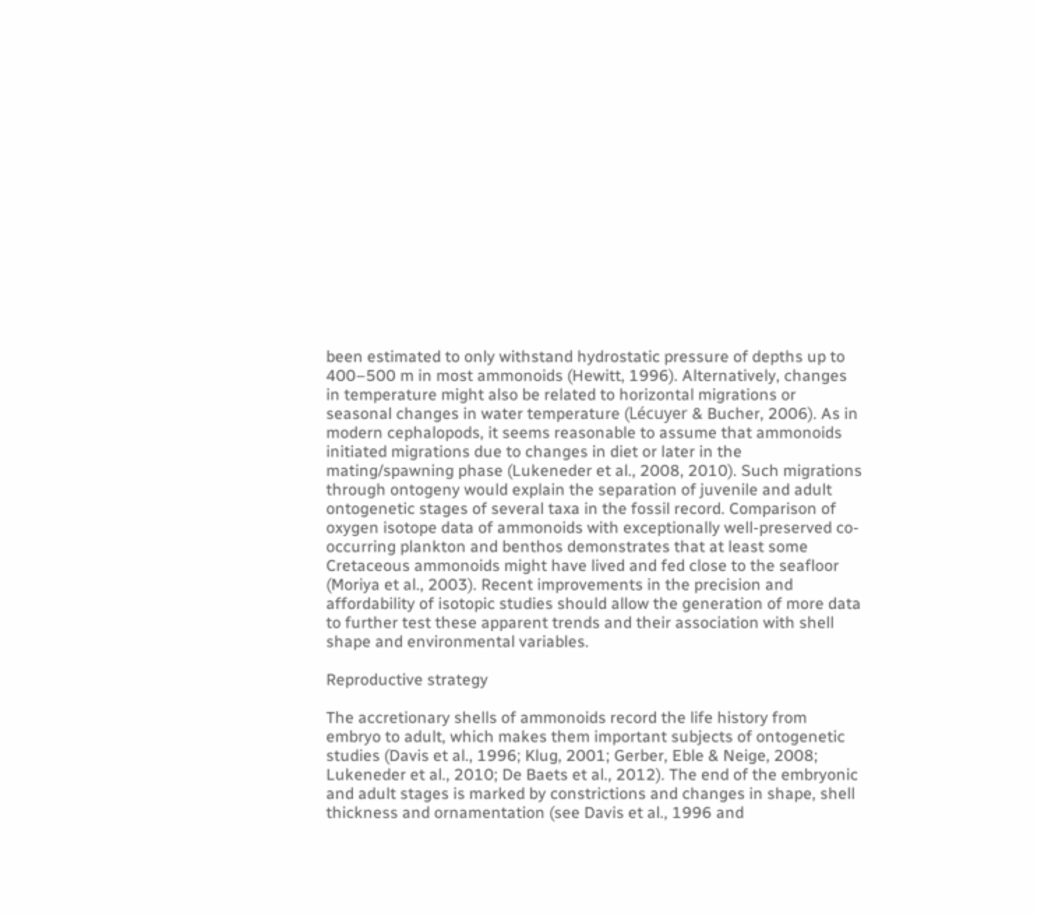been estimated to only withstand hydrostatic pressure of depths up to 400–500 m in most ammonoids (Hewitt, 1996). Alternatively, changes in temperature might also be related to horizontal migrations or seasonal changes in water temperature (Lécuyer & Bucher, 2006). As in modern cephalopods, it seems reasonable to assume that ammonoids initiated migrations due to changes in diet or later in the mating/spawning phase (Lukeneder et al., 2008, 2010). Such migrations through ontogeny would explain the separation of juvenile and adult ontogenetic stages of several taxa in the fossil record. Comparison of oxygen isotope data of ammonoids with exceptionally well-preserved co-occurring plankton and benthos demonstrates that at least some Cretaceous ammonoids might have lived and fed close to the seafloor (Moriya et al., 2003). Recent improvements in the precision and affordability of isotopic studies should allow the generation of more data to further test these apparent trends and their association with shell shape and environmental variables.

Reproductive strategy

The accretionary shells of ammonoids record the life history from embryo to adult, which makes them important subjects of ontogenetic studies (Davis et al., 1996; Klug, 2001; Gerber, Eble & Neige, 2008; Lukeneder et al., 2010; De Baets et al., 2012). The end of the embryonic and adult stages is marked by constrictions and changes in shape, shell thickness and ornamentation (see Davis et al., 1996 and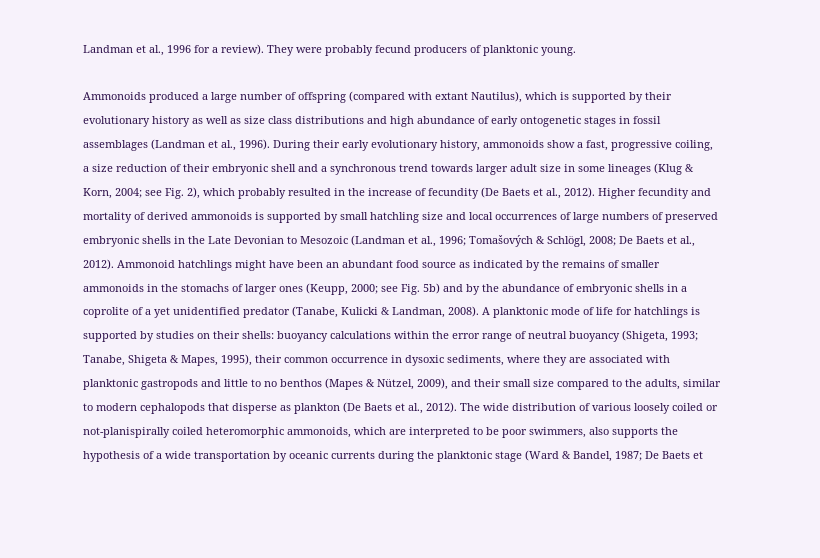Landman et al., 1996 for a review). They were probably fecund producers of planktonic young.

Ammonoids produced a large number of offspring (compared with extant Nautilus), which is supported by their evolutionary history as well as size class distributions and high abundance of early ontogenetic stages in fossil assemblages (Landman et al., 1996). During their early evolutionary history, ammonoids show a fast, progressive coiling, a size reduction of their embryonic shell and a synchronous trend towards larger adult size in some lineages (Klug & Korn, 2004; see Fig. 2), which probably resulted in the increase of fecundity (De Baets et al., 2012). Higher fecundity and mortality of derived ammonoids is supported by small hatchling size and local occurrences of large numbers of preserved embryonic shells in the Late Devonian to Mesozoic (Landman et al., 1996; Tomašových & Schlögl, 2008; De Baets et al., 2012). Ammonoid hatchlings might have been an abundant food source as indicated by the remains of smaller ammonoids in the stomachs of larger ones (Keupp, 2000; see Fig. 5b) and by the abundance of embryonic shells in a coprolite of a yet unidentified predator (Tanabe, Kulicki & Landman, 2008). A planktonic mode of life for hatchlings is supported by studies on their shells: buoyancy calculations within the error range of neutral buoyancy (Shigeta, 1993; Tanabe, Shigeta & Mapes, 1995), their common occurrence in dysoxic sediments, where they are associated with planktonic gastropods and little to no benthos (Mapes & Nützel, 2009), and their small size compared to the adults, similar to modern cephalopods that disperse as plankton (De Baets et al., 2012). The wide distribution of various loosely coiled or not-planispirally coiled heteromorphic ammonoids, which are interpreted to be poor swimmers, also supports the hypothesis of a wide transportation by oceanic currents during the planktonic stage (Ward & Bandel, 1987; De Baets et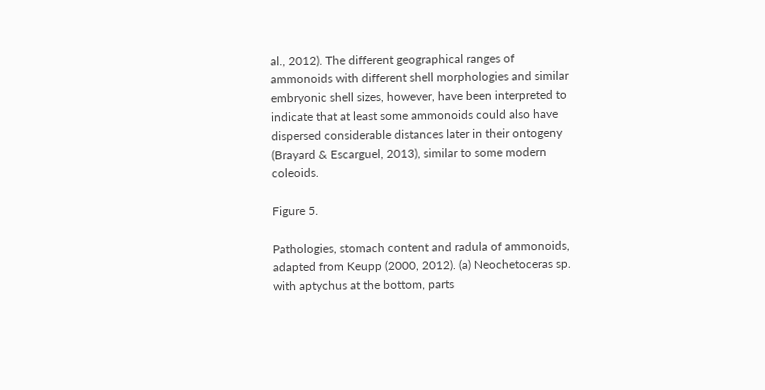al., 2012). The different geographical ranges of ammonoids with different shell morphologies and similar embryonic shell sizes, however, have been interpreted to indicate that at least some ammonoids could also have dispersed considerable distances later in their ontogeny (Brayard & Escarguel, 2013), similar to some modern coleoids.

Figure 5.

Pathologies, stomach content and radula of ammonoids, adapted from Keupp (2000, 2012). (a) Neochetoceras sp. with aptychus at the bottom, parts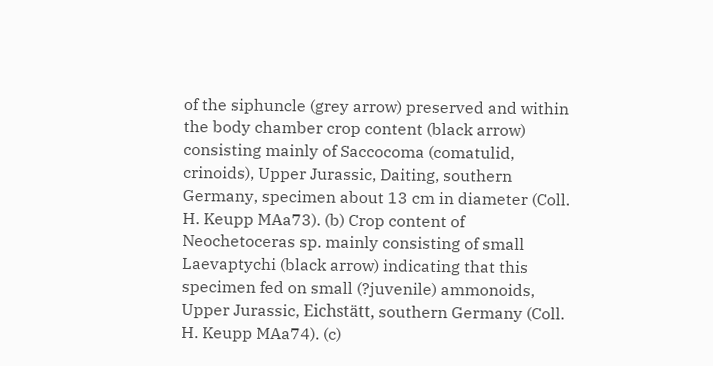of the siphuncle (grey arrow) preserved and within the body chamber crop content (black arrow) consisting mainly of Saccocoma (comatulid, crinoids), Upper Jurassic, Daiting, southern Germany, specimen about 13 cm in diameter (Coll. H. Keupp MAa73). (b) Crop content of Neochetoceras sp. mainly consisting of small Laevaptychi (black arrow) indicating that this specimen fed on small (?juvenile) ammonoids, Upper Jurassic, Eichstätt, southern Germany (Coll. H. Keupp MAa74). (c)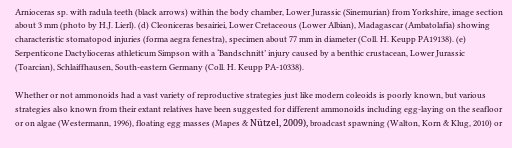Arnioceras sp. with radula teeth (black arrows) within the body chamber, Lower Jurassic (Sinemurian) from Yorkshire, image section about 3 mm (photo by H.J. Lierl). (d) Cleoniceras besairiei, Lower Cretaceous (Lower Albian), Madagascar (Ambatolafia) showing characteristic stomatopod injuries (forma aegra fenestra), specimen about 77 mm in diameter (Coll. H. Keupp PA19138). (e) Serpenticone Dactylioceras athleticum Simpson with a ‘Bandschnitt’ injury caused by a benthic crustacean, Lower Jurassic (Toarcian), Schlaiffhausen, South-eastern Germany (Coll. H. Keupp PA-10338).

Whether or not ammonoids had a vast variety of reproductive strategies just like modern coleoids is poorly known, but various strategies also known from their extant relatives have been suggested for different ammonoids including egg-laying on the seafloor or on algae (Westermann, 1996), floating egg masses (Mapes & Nützel, 2009), broadcast spawning (Walton, Korn & Klug, 2010) or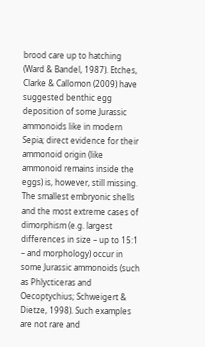brood care up to hatching (Ward & Bandel, 1987). Etches, Clarke & Callomon (2009) have suggested benthic egg deposition of some Jurassic ammonoids like in modern Sepia; direct evidence for their ammonoid origin (like ammonoid remains inside the eggs) is, however, still missing. The smallest embryonic shells and the most extreme cases of dimorphism (e.g. largest differences in size – up to 15:1 – and morphology) occur in some Jurassic ammonoids (such as Phlycticeras and Oecoptychius; Schweigert & Dietze, 1998). Such examples are not rare and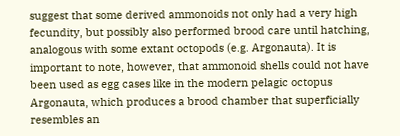suggest that some derived ammonoids not only had a very high fecundity, but possibly also performed brood care until hatching, analogous with some extant octopods (e.g. Argonauta). It is important to note, however, that ammonoid shells could not have been used as egg cases like in the modern pelagic octopus Argonauta, which produces a brood chamber that superficially resembles an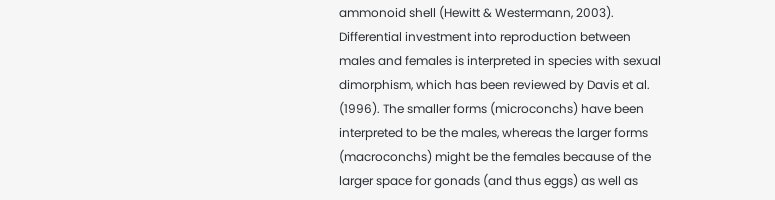ammonoid shell (Hewitt & Westermann, 2003). Differential investment into reproduction between males and females is interpreted in species with sexual dimorphism, which has been reviewed by Davis et al. (1996). The smaller forms (microconchs) have been interpreted to be the males, whereas the larger forms (macroconchs) might be the females because of the larger space for gonads (and thus eggs) as well as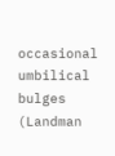occasional umbilical bulges (Landman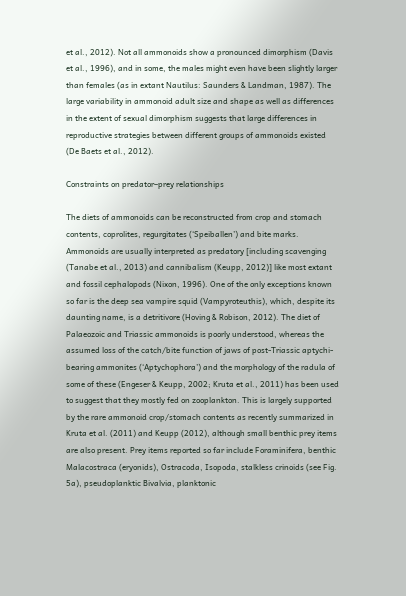et al., 2012). Not all ammonoids show a pronounced dimorphism (Davis et al., 1996), and in some, the males might even have been slightly larger than females (as in extant Nautilus: Saunders & Landman, 1987). The large variability in ammonoid adult size and shape as well as differences in the extent of sexual dimorphism suggests that large differences in reproductive strategies between different groups of ammonoids existed (De Baets et al., 2012).

Constraints on predator–prey relationships

The diets of ammonoids can be reconstructed from crop and stomach contents, coprolites, regurgitates (‘Speiballen’) and bite marks. Ammonoids are usually interpreted as predatory [including scavenging (Tanabe et al., 2013) and cannibalism (Keupp, 2012)] like most extant and fossil cephalopods (Nixon, 1996). One of the only exceptions known so far is the deep sea vampire squid (Vampyroteuthis), which, despite its daunting name, is a detritivore (Hoving & Robison, 2012). The diet of Palaeozoic and Triassic ammonoids is poorly understood, whereas the assumed loss of the catch/bite function of jaws of post-Triassic aptychi-bearing ammonites (‘Aptychophora’) and the morphology of the radula of some of these (Engeser & Keupp, 2002; Kruta et al., 2011) has been used to suggest that they mostly fed on zooplankton. This is largely supported by the rare ammonoid crop/stomach contents as recently summarized in Kruta et al. (2011) and Keupp (2012), although small benthic prey items are also present. Prey items reported so far include Foraminifera, benthic Malacostraca (eryonids), Ostracoda, Isopoda, stalkless crinoids (see Fig. 5a), pseudoplanktic Bivalvia, planktonic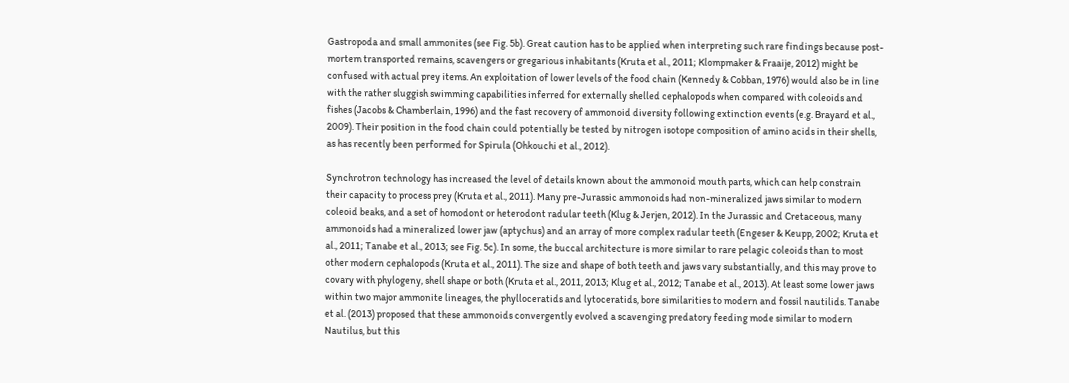Gastropoda and small ammonites (see Fig. 5b). Great caution has to be applied when interpreting such rare findings because post-mortem transported remains, scavengers or gregarious inhabitants (Kruta et al., 2011; Klompmaker & Fraaije, 2012) might be confused with actual prey items. An exploitation of lower levels of the food chain (Kennedy & Cobban, 1976) would also be in line with the rather sluggish swimming capabilities inferred for externally shelled cephalopods when compared with coleoids and fishes (Jacobs & Chamberlain, 1996) and the fast recovery of ammonoid diversity following extinction events (e.g. Brayard et al., 2009). Their position in the food chain could potentially be tested by nitrogen isotope composition of amino acids in their shells, as has recently been performed for Spirula (Ohkouchi et al., 2012).

Synchrotron technology has increased the level of details known about the ammonoid mouth parts, which can help constrain their capacity to process prey (Kruta et al., 2011). Many pre-Jurassic ammonoids had non-mineralized jaws similar to modern coleoid beaks, and a set of homodont or heterodont radular teeth (Klug & Jerjen, 2012). In the Jurassic and Cretaceous, many ammonoids had a mineralized lower jaw (aptychus) and an array of more complex radular teeth (Engeser & Keupp, 2002; Kruta et al., 2011; Tanabe et al., 2013; see Fig. 5c). In some, the buccal architecture is more similar to rare pelagic coleoids than to most other modern cephalopods (Kruta et al., 2011). The size and shape of both teeth and jaws vary substantially, and this may prove to covary with phylogeny, shell shape or both (Kruta et al., 2011, 2013; Klug et al., 2012; Tanabe et al., 2013). At least some lower jaws within two major ammonite lineages, the phylloceratids and lytoceratids, bore similarities to modern and fossil nautilids. Tanabe et al. (2013) proposed that these ammonoids convergently evolved a scavenging predatory feeding mode similar to modern Nautilus, but this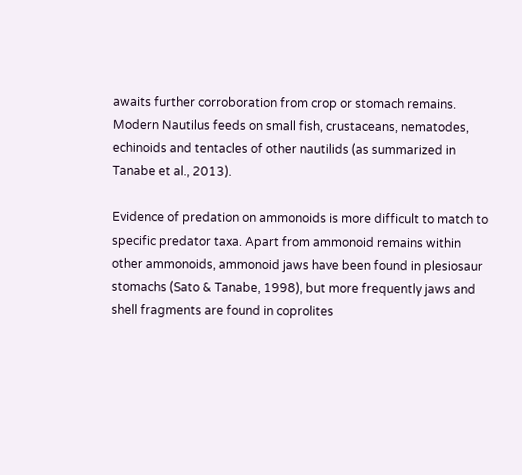awaits further corroboration from crop or stomach remains. Modern Nautilus feeds on small fish, crustaceans, nematodes, echinoids and tentacles of other nautilids (as summarized in Tanabe et al., 2013).

Evidence of predation on ammonoids is more difficult to match to specific predator taxa. Apart from ammonoid remains within other ammonoids, ammonoid jaws have been found in plesiosaur stomachs (Sato & Tanabe, 1998), but more frequently jaws and shell fragments are found in coprolites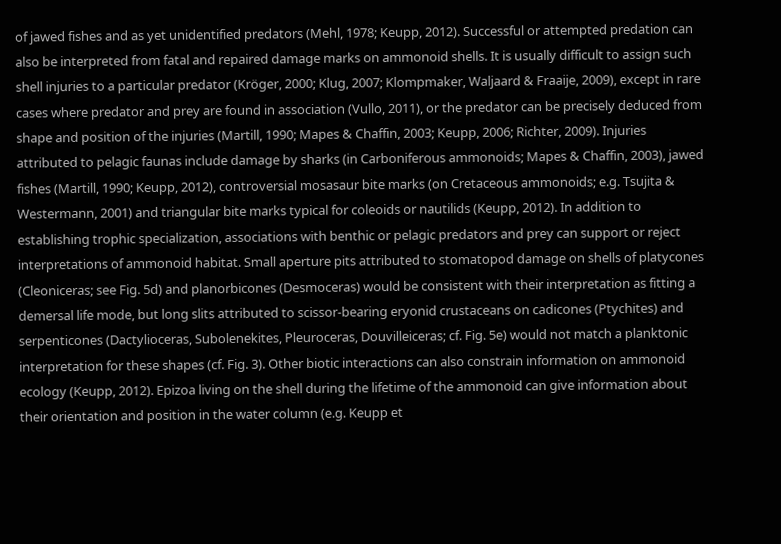of jawed fishes and as yet unidentified predators (Mehl, 1978; Keupp, 2012). Successful or attempted predation can also be interpreted from fatal and repaired damage marks on ammonoid shells. It is usually difficult to assign such shell injuries to a particular predator (Kröger, 2000; Klug, 2007; Klompmaker, Waljaard & Fraaije, 2009), except in rare cases where predator and prey are found in association (Vullo, 2011), or the predator can be precisely deduced from shape and position of the injuries (Martill, 1990; Mapes & Chaffin, 2003; Keupp, 2006; Richter, 2009). Injuries attributed to pelagic faunas include damage by sharks (in Carboniferous ammonoids; Mapes & Chaffin, 2003), jawed fishes (Martill, 1990; Keupp, 2012), controversial mosasaur bite marks (on Cretaceous ammonoids; e.g. Tsujita & Westermann, 2001) and triangular bite marks typical for coleoids or nautilids (Keupp, 2012). In addition to establishing trophic specialization, associations with benthic or pelagic predators and prey can support or reject interpretations of ammonoid habitat. Small aperture pits attributed to stomatopod damage on shells of platycones (Cleoniceras; see Fig. 5d) and planorbicones (Desmoceras) would be consistent with their interpretation as fitting a demersal life mode, but long slits attributed to scissor-bearing eryonid crustaceans on cadicones (Ptychites) and serpenticones (Dactylioceras, Subolenekites, Pleuroceras, Douvilleiceras; cf. Fig. 5e) would not match a planktonic interpretation for these shapes (cf. Fig. 3). Other biotic interactions can also constrain information on ammonoid ecology (Keupp, 2012). Epizoa living on the shell during the lifetime of the ammonoid can give information about their orientation and position in the water column (e.g. Keupp et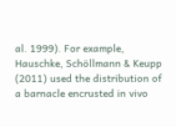al. 1999). For example, Hauschke, Schöllmann & Keupp (2011) used the distribution of a barnacle encrusted in vivo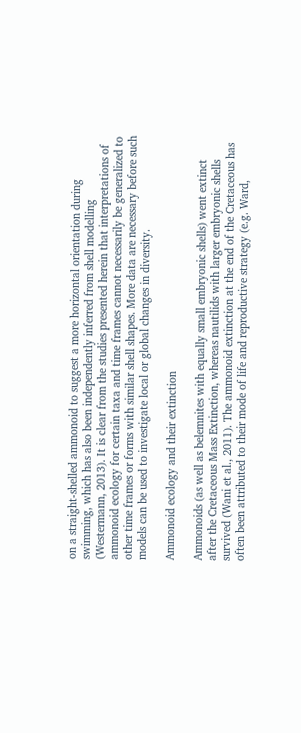on a straight-shelled ammonoid to suggest a more horizontal orientation during swimming, which has also been independently inferred from shell modelling (Westermann, 2013). It is clear from the studies presented herein that interpretations of ammonoid ecology for certain taxa and time frames cannot necessarily be generalized to other time frames or forms with similar shell shapes. More data are necessary before such models can be used to investigate local or global changes in diversity.

Ammonoid ecology and their extinction

Ammonoids (as well as belemnites with equally small embryonic shells) went extinct after the Cretaceous Mass Extinction, whereas nautilids with larger embryonic shells survived (Wani et al., 2011). The ammonoid extinction at the end of the Cretaceous has often been attributed to their mode of life and reproductive strategy (e.g. Ward,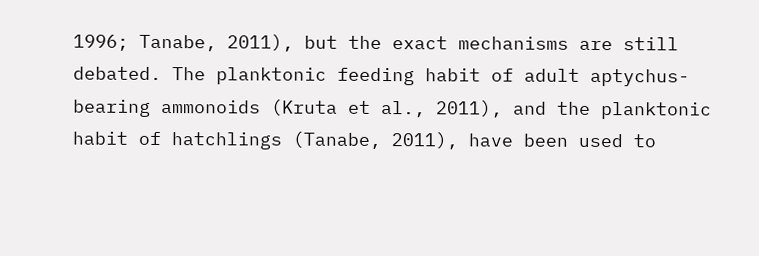1996; Tanabe, 2011), but the exact mechanisms are still debated. The planktonic feeding habit of adult aptychus-bearing ammonoids (Kruta et al., 2011), and the planktonic habit of hatchlings (Tanabe, 2011), have been used to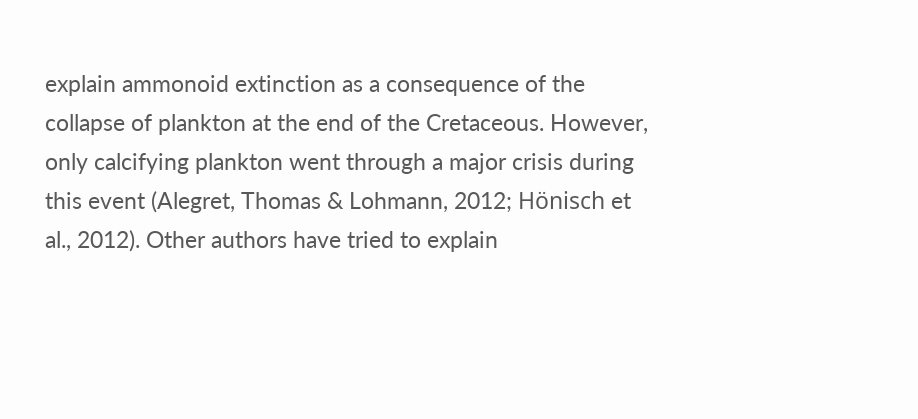explain ammonoid extinction as a consequence of the collapse of plankton at the end of the Cretaceous. However, only calcifying plankton went through a major crisis during this event (Alegret, Thomas & Lohmann, 2012; Hönisch et al., 2012). Other authors have tried to explain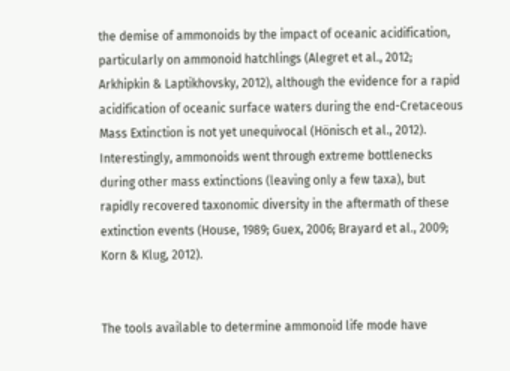the demise of ammonoids by the impact of oceanic acidification, particularly on ammonoid hatchlings (Alegret et al., 2012; Arkhipkin & Laptikhovsky, 2012), although the evidence for a rapid acidification of oceanic surface waters during the end-Cretaceous Mass Extinction is not yet unequivocal (Hönisch et al., 2012). Interestingly, ammonoids went through extreme bottlenecks during other mass extinctions (leaving only a few taxa), but rapidly recovered taxonomic diversity in the aftermath of these extinction events (House, 1989; Guex, 2006; Brayard et al., 2009; Korn & Klug, 2012).


The tools available to determine ammonoid life mode have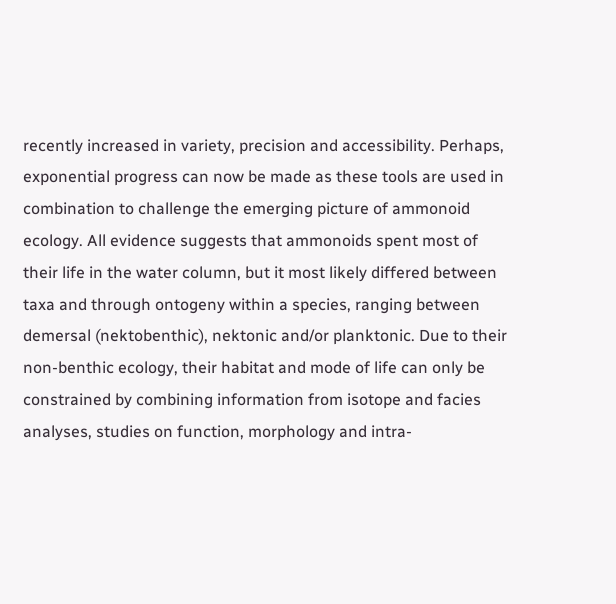recently increased in variety, precision and accessibility. Perhaps, exponential progress can now be made as these tools are used in combination to challenge the emerging picture of ammonoid ecology. All evidence suggests that ammonoids spent most of their life in the water column, but it most likely differed between taxa and through ontogeny within a species, ranging between demersal (nektobenthic), nektonic and/or planktonic. Due to their non-benthic ecology, their habitat and mode of life can only be constrained by combining information from isotope and facies analyses, studies on function, morphology and intra-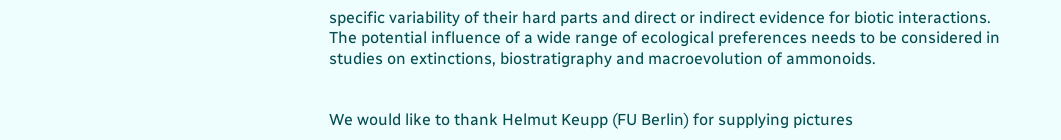specific variability of their hard parts and direct or indirect evidence for biotic interactions. The potential influence of a wide range of ecological preferences needs to be considered in studies on extinctions, biostratigraphy and macroevolution of ammonoids.


We would like to thank Helmut Keupp (FU Berlin) for supplying pictures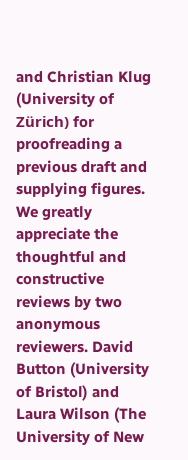and Christian Klug (University of Zürich) for proofreading a previous draft and supplying figures. We greatly appreciate the thoughtful and constructive reviews by two anonymous reviewers. David Button (University of Bristol) and Laura Wilson (The University of New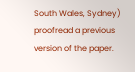South Wales, Sydney) proofread a previous version of the paper.